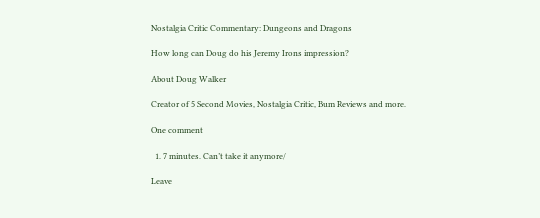Nostalgia Critic Commentary: Dungeons and Dragons

How long can Doug do his Jeremy Irons impression?

About Doug Walker

Creator of 5 Second Movies, Nostalgia Critic, Bum Reviews and more.

One comment

  1. 7 minutes. Can’t take it anymore/

Leave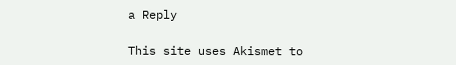a Reply

This site uses Akismet to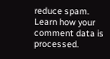reduce spam. Learn how your comment data is processed.